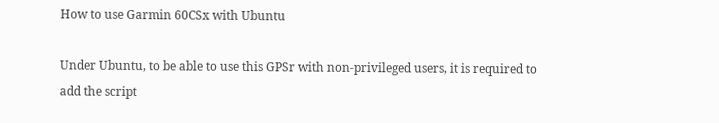How to use Garmin 60CSx with Ubuntu

Under Ubuntu, to be able to use this GPSr with non-privileged users, it is required to add the script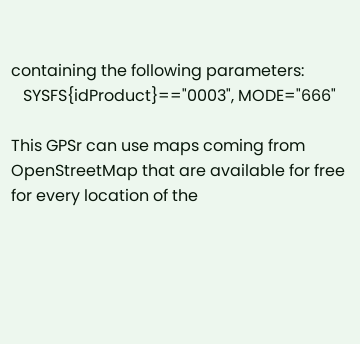containing the following parameters:
   SYSFS{idProduct}=="0003", MODE="666"

This GPSr can use maps coming from OpenStreetMap that are available for free for every location of the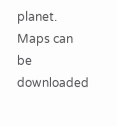planet. Maps can be downloaded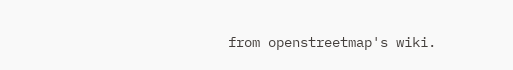from openstreetmap's wiki.